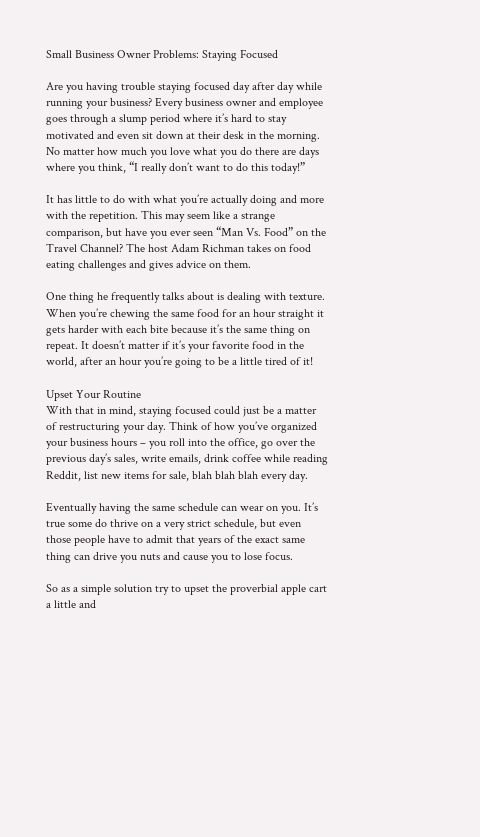Small Business Owner Problems: Staying Focused

Are you having trouble staying focused day after day while running your business? Every business owner and employee goes through a slump period where it’s hard to stay motivated and even sit down at their desk in the morning. No matter how much you love what you do there are days where you think, “I really don’t want to do this today!”

It has little to do with what you’re actually doing and more with the repetition. This may seem like a strange comparison, but have you ever seen “Man Vs. Food” on the Travel Channel? The host Adam Richman takes on food eating challenges and gives advice on them.

One thing he frequently talks about is dealing with texture. When you’re chewing the same food for an hour straight it gets harder with each bite because it’s the same thing on repeat. It doesn’t matter if it’s your favorite food in the world, after an hour you’re going to be a little tired of it!

Upset Your Routine
With that in mind, staying focused could just be a matter of restructuring your day. Think of how you’ve organized your business hours – you roll into the office, go over the previous day’s sales, write emails, drink coffee while reading Reddit, list new items for sale, blah blah blah every day.

Eventually having the same schedule can wear on you. It’s true some do thrive on a very strict schedule, but even those people have to admit that years of the exact same thing can drive you nuts and cause you to lose focus.

So as a simple solution try to upset the proverbial apple cart a little and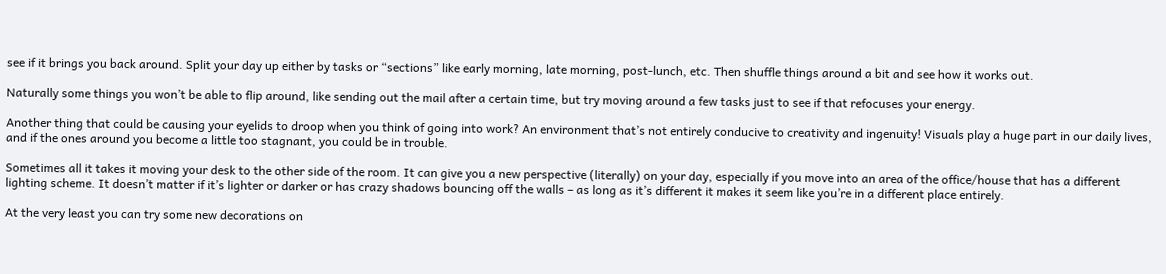see if it brings you back around. Split your day up either by tasks or “sections” like early morning, late morning, post-lunch, etc. Then shuffle things around a bit and see how it works out.

Naturally some things you won’t be able to flip around, like sending out the mail after a certain time, but try moving around a few tasks just to see if that refocuses your energy.

Another thing that could be causing your eyelids to droop when you think of going into work? An environment that’s not entirely conducive to creativity and ingenuity! Visuals play a huge part in our daily lives, and if the ones around you become a little too stagnant, you could be in trouble.

Sometimes all it takes it moving your desk to the other side of the room. It can give you a new perspective (literally) on your day, especially if you move into an area of the office/house that has a different lighting scheme. It doesn’t matter if it’s lighter or darker or has crazy shadows bouncing off the walls – as long as it’s different it makes it seem like you’re in a different place entirely.

At the very least you can try some new decorations on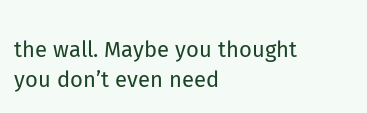the wall. Maybe you thought you don’t even need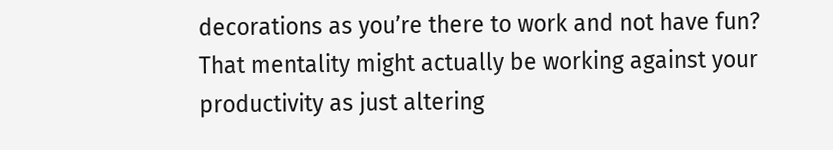decorations as you’re there to work and not have fun? That mentality might actually be working against your productivity as just altering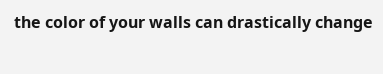the color of your walls can drastically change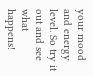your mood and energy level. So try it out and see what happens!